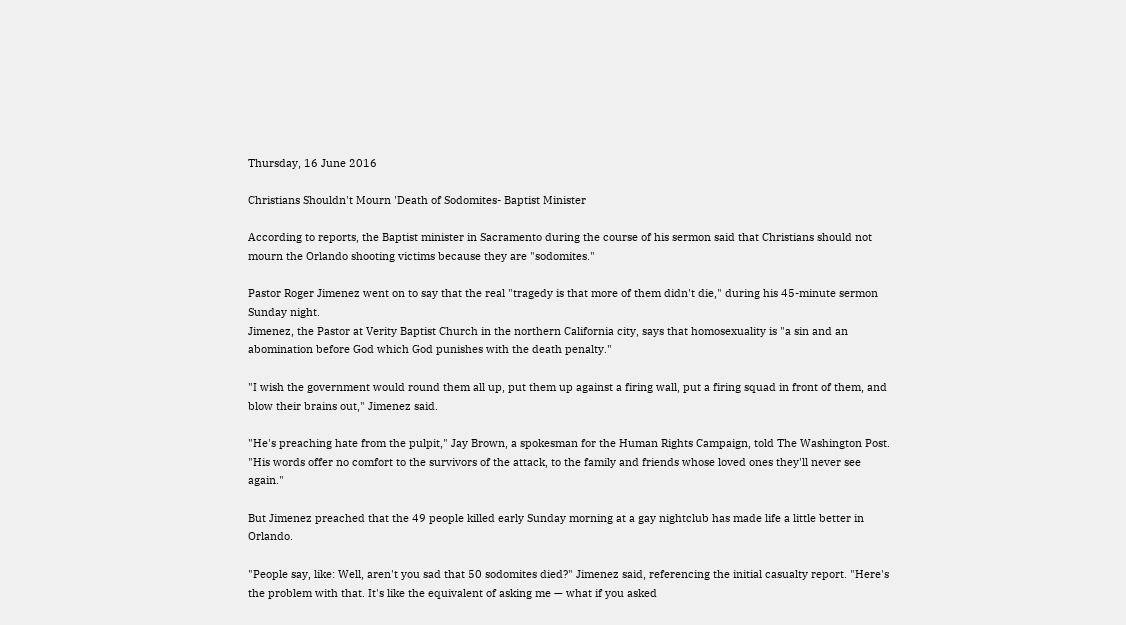Thursday, 16 June 2016

Christians Shouldn't Mourn 'Death of Sodomites- Baptist Minister

According to reports, the Baptist minister in Sacramento during the course of his sermon said that Christians should not mourn the Orlando shooting victims because they are "sodomites."

Pastor Roger Jimenez went on to say that the real "tragedy is that more of them didn't die," during his 45-minute sermon Sunday night.
Jimenez, the Pastor at Verity Baptist Church in the northern California city, says that homosexuality is "a sin and an abomination before God which God punishes with the death penalty."

"I wish the government would round them all up, put them up against a firing wall, put a firing squad in front of them, and blow their brains out," Jimenez said.

"He's preaching hate from the pulpit," Jay Brown, a spokesman for the Human Rights Campaign, told The Washington Post. "His words offer no comfort to the survivors of the attack, to the family and friends whose loved ones they'll never see again."

But Jimenez preached that the 49 people killed early Sunday morning at a gay nightclub has made life a little better in Orlando.

"People say, like: Well, aren't you sad that 50 sodomites died?" Jimenez said, referencing the initial casualty report. "Here's the problem with that. It's like the equivalent of asking me — what if you asked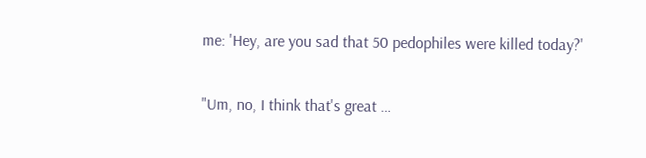me: 'Hey, are you sad that 50 pedophiles were killed today?'

"Um, no, I think that's great …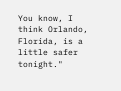You know, I think Orlando, Florida, is a little safer tonight."